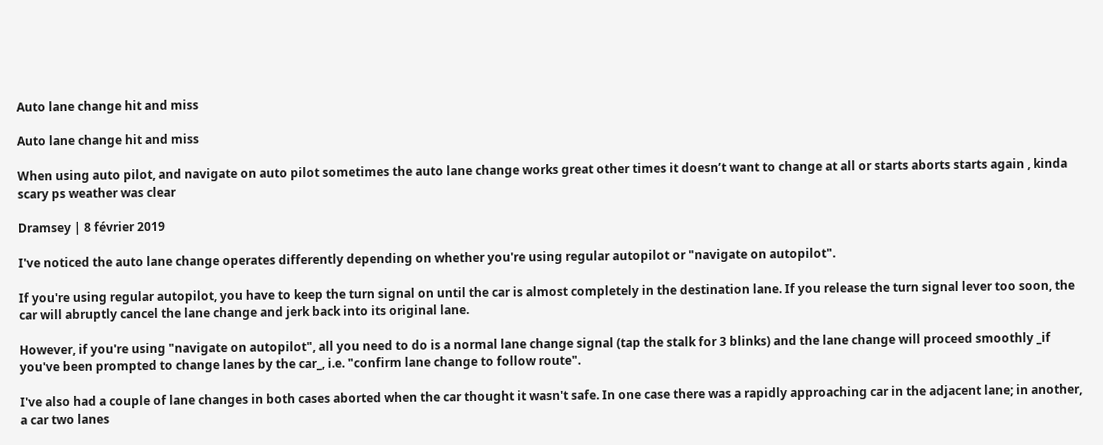Auto lane change hit and miss

Auto lane change hit and miss

When using auto pilot, and navigate on auto pilot sometimes the auto lane change works great other times it doesn’t want to change at all or starts aborts starts again , kinda scary ps weather was clear

Dramsey | 8 février 2019

I've noticed the auto lane change operates differently depending on whether you're using regular autopilot or "navigate on autopilot".

If you're using regular autopilot, you have to keep the turn signal on until the car is almost completely in the destination lane. If you release the turn signal lever too soon, the car will abruptly cancel the lane change and jerk back into its original lane.

However, if you're using "navigate on autopilot", all you need to do is a normal lane change signal (tap the stalk for 3 blinks) and the lane change will proceed smoothly _if you've been prompted to change lanes by the car_, i.e. "confirm lane change to follow route".

I've also had a couple of lane changes in both cases aborted when the car thought it wasn't safe. In one case there was a rapidly approaching car in the adjacent lane; in another, a car two lanes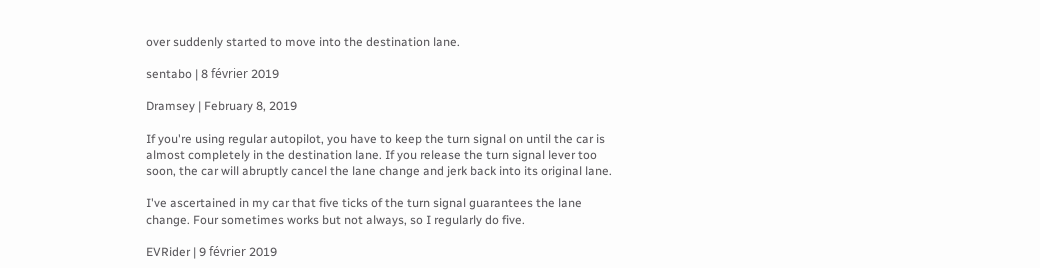over suddenly started to move into the destination lane.

sentabo | 8 février 2019

Dramsey | February 8, 2019

If you're using regular autopilot, you have to keep the turn signal on until the car is almost completely in the destination lane. If you release the turn signal lever too soon, the car will abruptly cancel the lane change and jerk back into its original lane.

I've ascertained in my car that five ticks of the turn signal guarantees the lane change. Four sometimes works but not always, so I regularly do five.

EVRider | 9 février 2019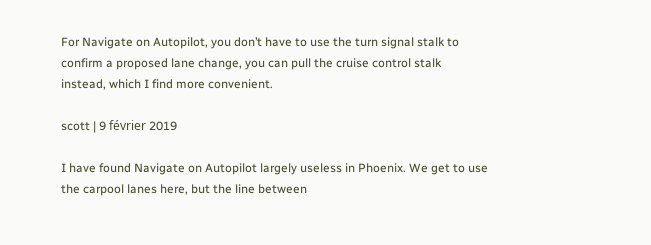For Navigate on Autopilot, you don’t have to use the turn signal stalk to confirm a proposed lane change, you can pull the cruise control stalk instead, which I find more convenient.

scott | 9 février 2019

I have found Navigate on Autopilot largely useless in Phoenix. We get to use the carpool lanes here, but the line between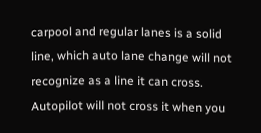carpool and regular lanes is a solid line, which auto lane change will not recognize as a line it can cross. Autopilot will not cross it when you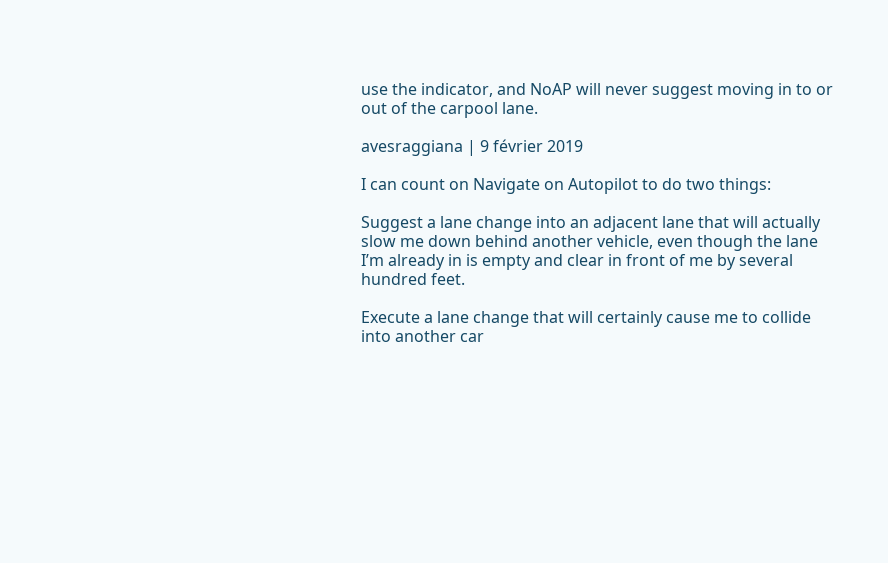use the indicator, and NoAP will never suggest moving in to or out of the carpool lane.

avesraggiana | 9 février 2019

I can count on Navigate on Autopilot to do two things:

Suggest a lane change into an adjacent lane that will actually slow me down behind another vehicle, even though the lane I’m already in is empty and clear in front of me by several hundred feet.

Execute a lane change that will certainly cause me to collide into another car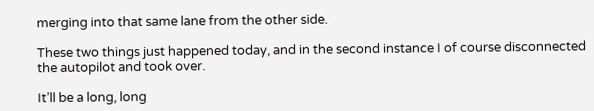merging into that same lane from the other side.

These two things just happened today, and in the second instance I of course disconnected the autopilot and took over.

It’ll be a long, long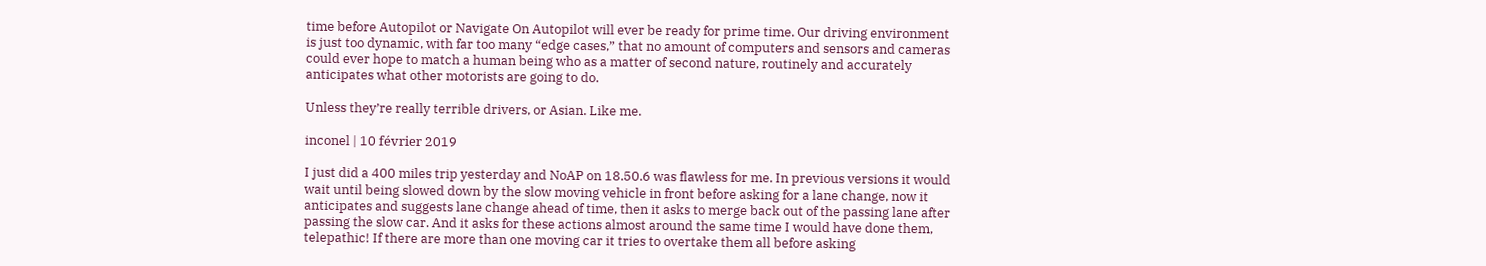time before Autopilot or Navigate On Autopilot will ever be ready for prime time. Our driving environment is just too dynamic, with far too many “edge cases,” that no amount of computers and sensors and cameras could ever hope to match a human being who as a matter of second nature, routinely and accurately anticipates what other motorists are going to do.

Unless they’re really terrible drivers, or Asian. Like me.

inconel | 10 février 2019

I just did a 400 miles trip yesterday and NoAP on 18.50.6 was flawless for me. In previous versions it would wait until being slowed down by the slow moving vehicle in front before asking for a lane change, now it anticipates and suggests lane change ahead of time, then it asks to merge back out of the passing lane after passing the slow car. And it asks for these actions almost around the same time I would have done them, telepathic! If there are more than one moving car it tries to overtake them all before asking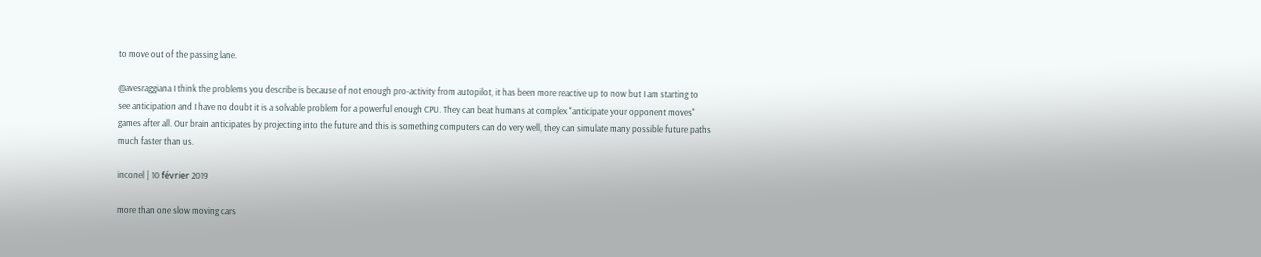to move out of the passing lane.

@avesraggiana I think the problems you describe is because of not enough pro-activity from autopilot, it has been more reactive up to now but I am starting to see anticipation and I have no doubt it is a solvable problem for a powerful enough CPU. They can beat humans at complex "anticipate your opponent moves" games after all. Our brain anticipates by projecting into the future and this is something computers can do very well, they can simulate many possible future paths much faster than us.

inconel | 10 février 2019

more than one slow moving cars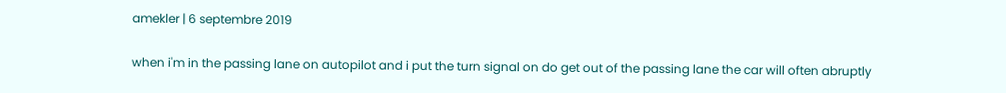amekler | 6 septembre 2019

when i'm in the passing lane on autopilot and i put the turn signal on do get out of the passing lane the car will often abruptly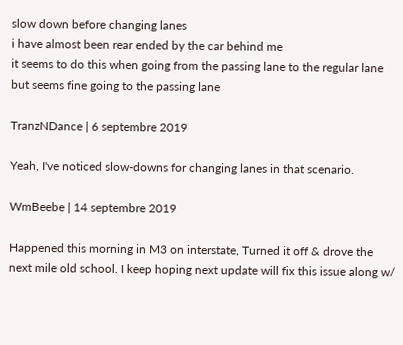slow down before changing lanes
i have almost been rear ended by the car behind me
it seems to do this when going from the passing lane to the regular lane but seems fine going to the passing lane

TranzNDance | 6 septembre 2019

Yeah, I've noticed slow-downs for changing lanes in that scenario.

WmBeebe | 14 septembre 2019

Happened this morning in M3 on interstate, Turned it off & drove the next mile old school. I keep hoping next update will fix this issue along w/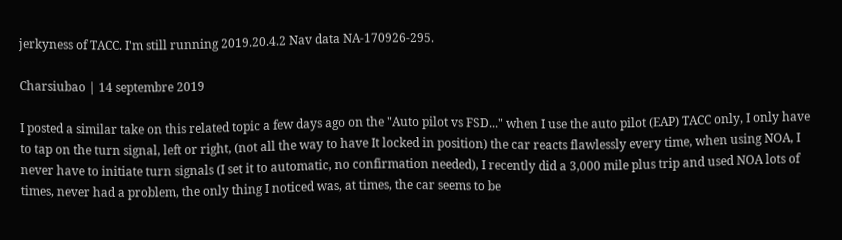jerkyness of TACC. I'm still running 2019.20.4.2 Nav data NA-170926-295.

Charsiubao | 14 septembre 2019

I posted a similar take on this related topic a few days ago on the "Auto pilot vs FSD..." when I use the auto pilot (EAP) TACC only, I only have to tap on the turn signal, left or right, (not all the way to have It locked in position) the car reacts flawlessly every time, when using NOA, I never have to initiate turn signals (I set it to automatic, no confirmation needed), I recently did a 3,000 mile plus trip and used NOA lots of times, never had a problem, the only thing I noticed was, at times, the car seems to be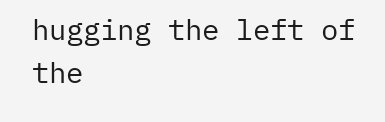hugging the left of the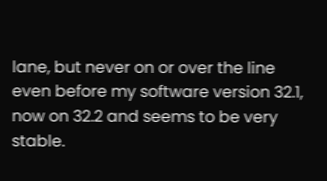lane, but never on or over the line even before my software version 32.1, now on 32.2 and seems to be very stable.